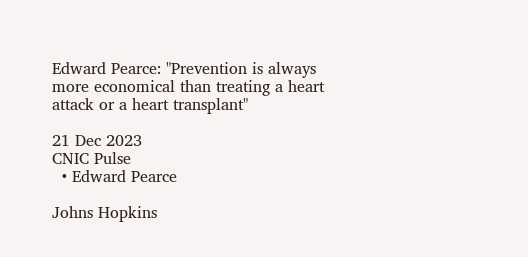Edward Pearce: "Prevention is always more economical than treating a heart attack or a heart transplant"

21 Dec 2023
CNIC Pulse
  • Edward Pearce

Johns Hopkins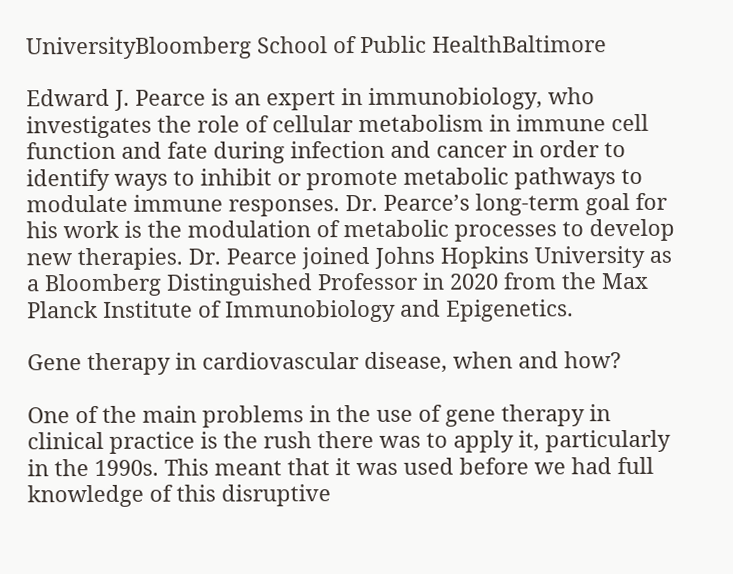UniversityBloomberg School of Public HealthBaltimore

Edward J. Pearce is an expert in immunobiology, who investigates the role of cellular metabolism in immune cell function and fate during infection and cancer in order to identify ways to inhibit or promote metabolic pathways to modulate immune responses. Dr. Pearce’s long-term goal for his work is the modulation of metabolic processes to develop new therapies. Dr. Pearce joined Johns Hopkins University as a Bloomberg Distinguished Professor in 2020 from the Max Planck Institute of Immunobiology and Epigenetics.

Gene therapy in cardiovascular disease, when and how?

One of the main problems in the use of gene therapy in clinical practice is the rush there was to apply it, particularly in the 1990s. This meant that it was used before we had full knowledge of this disruptive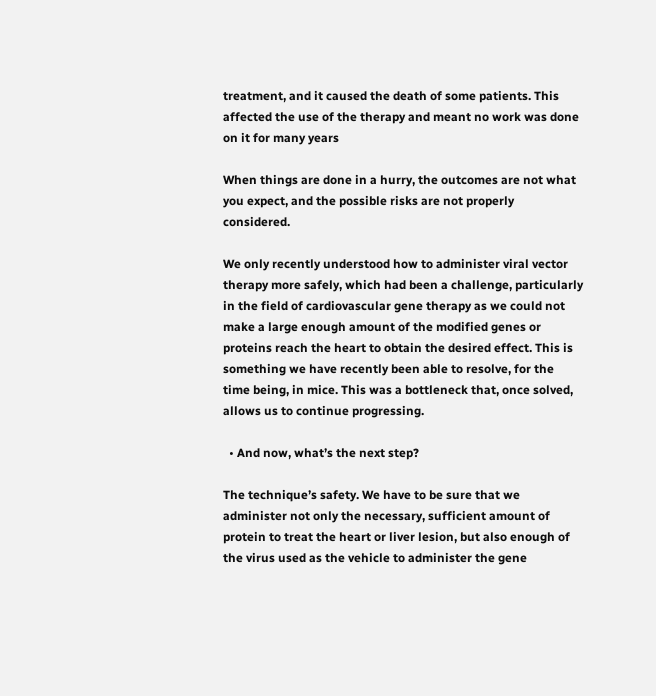treatment, and it caused the death of some patients. This affected the use of the therapy and meant no work was done on it for many years

When things are done in a hurry, the outcomes are not what you expect, and the possible risks are not properly considered.

We only recently understood how to administer viral vector therapy more safely, which had been a challenge, particularly in the field of cardiovascular gene therapy as we could not make a large enough amount of the modified genes or proteins reach the heart to obtain the desired effect. This is something we have recently been able to resolve, for the time being, in mice. This was a bottleneck that, once solved, allows us to continue progressing.

  • And now, what’s the next step?

The technique’s safety. We have to be sure that we administer not only the necessary, sufficient amount of protein to treat the heart or liver lesion, but also enough of the virus used as the vehicle to administer the gene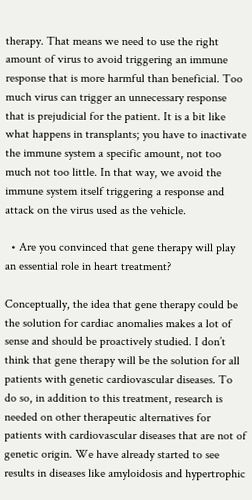therapy. That means we need to use the right amount of virus to avoid triggering an immune response that is more harmful than beneficial. Too much virus can trigger an unnecessary response that is prejudicial for the patient. It is a bit like what happens in transplants; you have to inactivate the immune system a specific amount, not too much not too little. In that way, we avoid the immune system itself triggering a response and attack on the virus used as the vehicle.

  • Are you convinced that gene therapy will play an essential role in heart treatment?

Conceptually, the idea that gene therapy could be the solution for cardiac anomalies makes a lot of sense and should be proactively studied. I don’t think that gene therapy will be the solution for all patients with genetic cardiovascular diseases. To do so, in addition to this treatment, research is needed on other therapeutic alternatives for patients with cardiovascular diseases that are not of genetic origin. We have already started to see results in diseases like amyloidosis and hypertrophic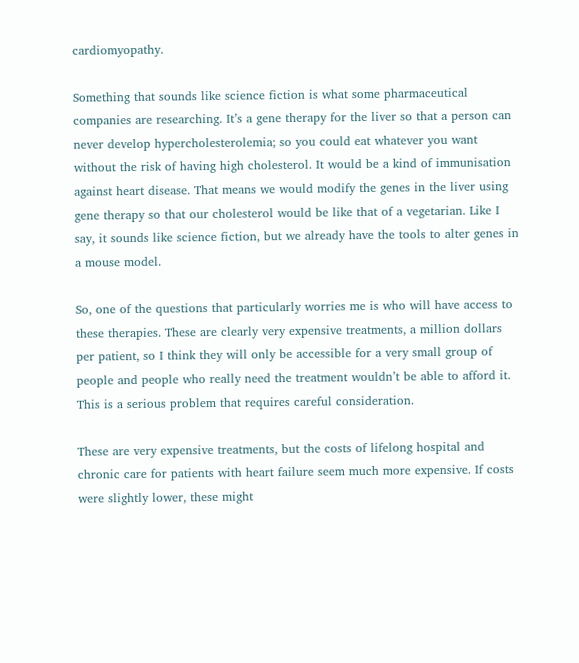cardiomyopathy.

Something that sounds like science fiction is what some pharmaceutical companies are researching. It’s a gene therapy for the liver so that a person can never develop hypercholesterolemia; so you could eat whatever you want without the risk of having high cholesterol. It would be a kind of immunisation against heart disease. That means we would modify the genes in the liver using gene therapy so that our cholesterol would be like that of a vegetarian. Like I say, it sounds like science fiction, but we already have the tools to alter genes in a mouse model.

So, one of the questions that particularly worries me is who will have access to these therapies. These are clearly very expensive treatments, a million dollars per patient, so I think they will only be accessible for a very small group of people and people who really need the treatment wouldn’t be able to afford it. This is a serious problem that requires careful consideration.

These are very expensive treatments, but the costs of lifelong hospital and chronic care for patients with heart failure seem much more expensive. If costs were slightly lower, these might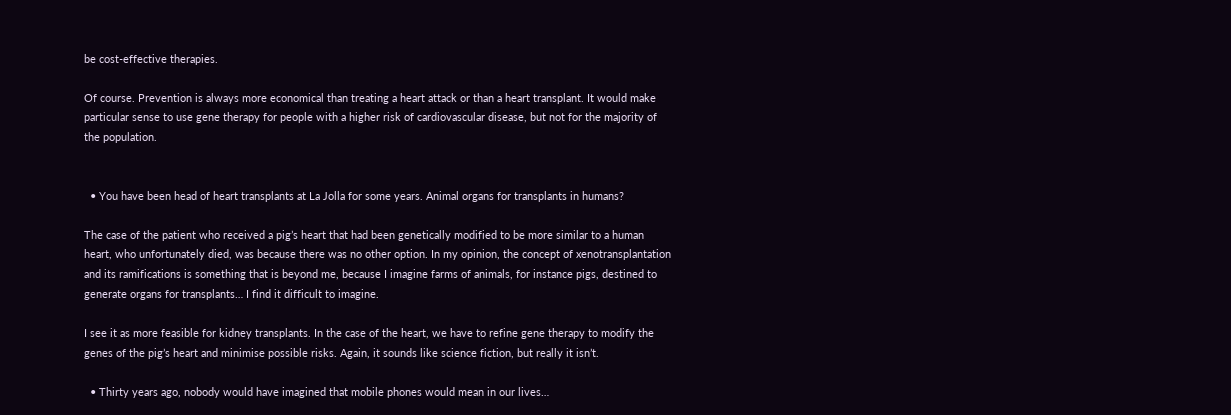be cost-effective therapies.

Of course. Prevention is always more economical than treating a heart attack or than a heart transplant. It would make particular sense to use gene therapy for people with a higher risk of cardiovascular disease, but not for the majority of the population.


  • You have been head of heart transplants at La Jolla for some years. Animal organs for transplants in humans?

The case of the patient who received a pig’s heart that had been genetically modified to be more similar to a human heart, who unfortunately died, was because there was no other option. In my opinion, the concept of xenotransplantation and its ramifications is something that is beyond me, because I imagine farms of animals, for instance pigs, destined to generate organs for transplants… I find it difficult to imagine.

I see it as more feasible for kidney transplants. In the case of the heart, we have to refine gene therapy to modify the genes of the pig’s heart and minimise possible risks. Again, it sounds like science fiction, but really it isn’t.

  • Thirty years ago, nobody would have imagined that mobile phones would mean in our lives…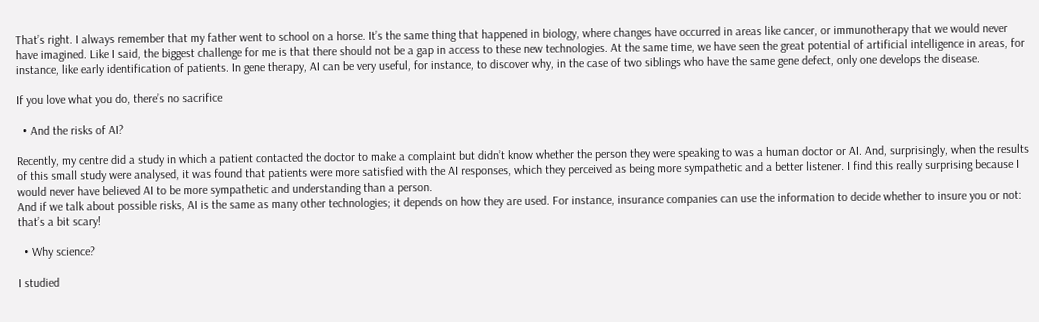That’s right. I always remember that my father went to school on a horse. It’s the same thing that happened in biology, where changes have occurred in areas like cancer, or immunotherapy that we would never have imagined. Like I said, the biggest challenge for me is that there should not be a gap in access to these new technologies. At the same time, we have seen the great potential of artificial intelligence in areas, for instance, like early identification of patients. In gene therapy, AI can be very useful, for instance, to discover why, in the case of two siblings who have the same gene defect, only one develops the disease.

If you love what you do, there’s no sacrifice

  • And the risks of AI?

Recently, my centre did a study in which a patient contacted the doctor to make a complaint but didn’t know whether the person they were speaking to was a human doctor or AI. And, surprisingly, when the results of this small study were analysed, it was found that patients were more satisfied with the AI responses, which they perceived as being more sympathetic and a better listener. I find this really surprising because I would never have believed AI to be more sympathetic and understanding than a person.
And if we talk about possible risks, AI is the same as many other technologies; it depends on how they are used. For instance, insurance companies can use the information to decide whether to insure you or not: that’s a bit scary!

  • Why science?

I studied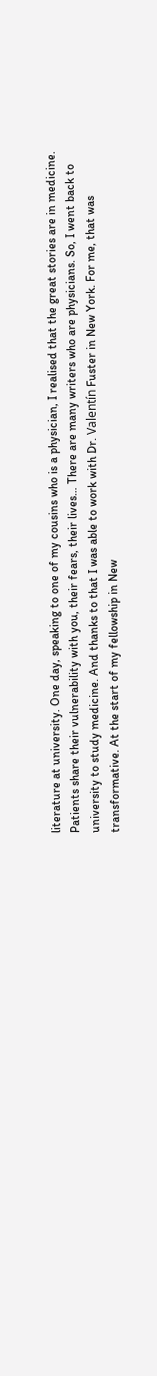literature at university. One day, speaking to one of my cousins who is a physician, I realised that the great stories are in medicine. Patients share their vulnerability with you, their fears, their lives… There are many writers who are physicians. So, I went back to university to study medicine. And thanks to that I was able to work with Dr. Valentín Fuster in New York. For me, that was transformative. At the start of my fellowship in New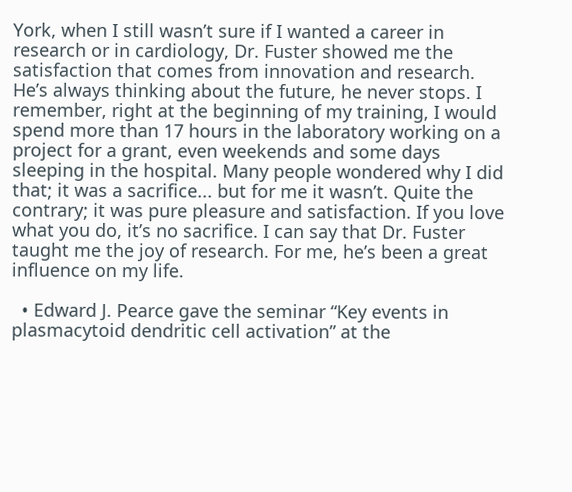York, when I still wasn’t sure if I wanted a career in research or in cardiology, Dr. Fuster showed me the satisfaction that comes from innovation and research. He’s always thinking about the future, he never stops. I remember, right at the beginning of my training, I would spend more than 17 hours in the laboratory working on a project for a grant, even weekends and some days sleeping in the hospital. Many people wondered why I did that; it was a sacrifice... but for me it wasn’t. Quite the contrary; it was pure pleasure and satisfaction. If you love what you do, it’s no sacrifice. I can say that Dr. Fuster taught me the joy of research. For me, he’s been a great influence on my life.

  • Edward J. Pearce gave the seminar “Key events in plasmacytoid dendritic cell activation” at the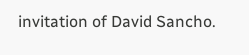invitation of David Sancho.